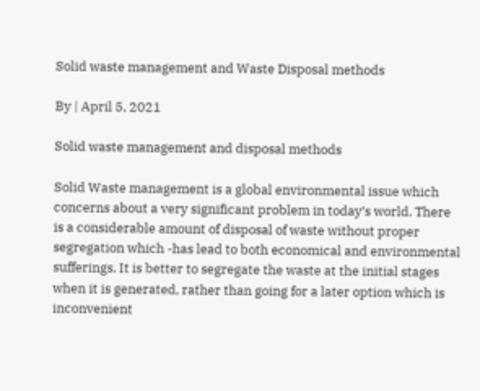Solid waste management and Waste Disposal methods

By | April 5, 2021

Solid waste management and disposal methods

Solid Waste management is a global environmental issue which concerns about a very significant problem in today’s world. There is a considerable amount of disposal of waste without proper segregation which -has lead to both economical and environmental sufferings. It is better to segregate the waste at the initial stages when it is generated, rather than going for a later option which is inconvenient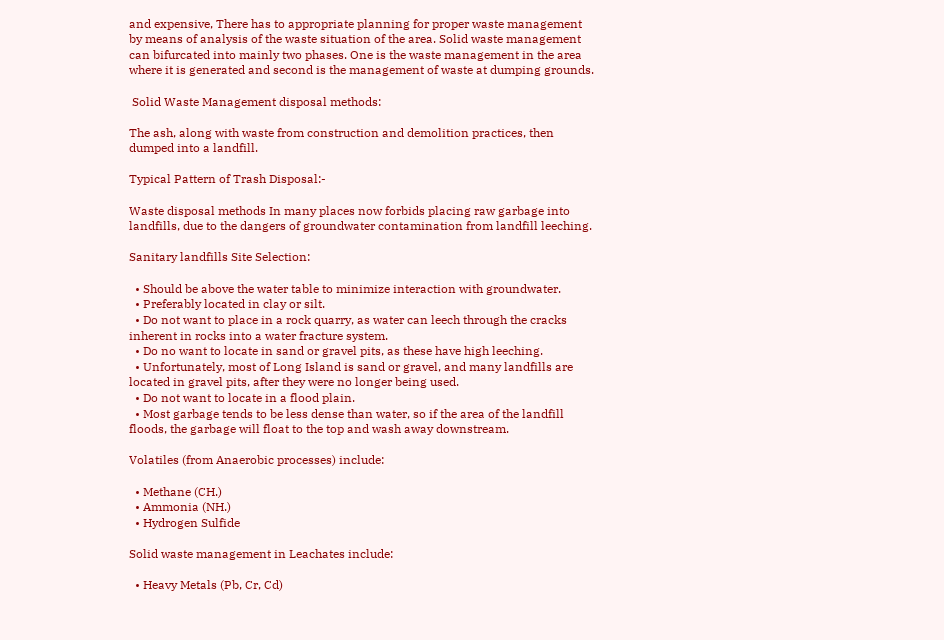and expensive, There has to appropriate planning for proper waste management by means of analysis of the waste situation of the area. Solid waste management can bifurcated into mainly two phases. One is the waste management in the area where it is generated and second is the management of waste at dumping grounds.

 Solid Waste Management disposal methods:

The ash, along with waste from construction and demolition practices, then dumped into a landfill.

Typical Pattern of Trash Disposal:-

Waste disposal methods In many places now forbids placing raw garbage into landfills, due to the dangers of groundwater contamination from landfill leeching.

Sanitary landfills Site Selection:

  • Should be above the water table to minimize interaction with groundwater.
  • Preferably located in clay or silt.
  • Do not want to place in a rock quarry, as water can leech through the cracks inherent in rocks into a water fracture system.
  • Do no want to locate in sand or gravel pits, as these have high leeching.
  • Unfortunately, most of Long Island is sand or gravel, and many landfills are located in gravel pits, after they were no longer being used.
  • Do not want to locate in a flood plain.
  • Most garbage tends to be less dense than water, so if the area of the landfill floods, the garbage will float to the top and wash away downstream.

Volatiles (from Anaerobic processes) include:

  • Methane (CH.)
  • Ammonia (NH.)
  • Hydrogen Sulfide

Solid waste management in Leachates include:

  • Heavy Metals (Pb, Cr, Cd)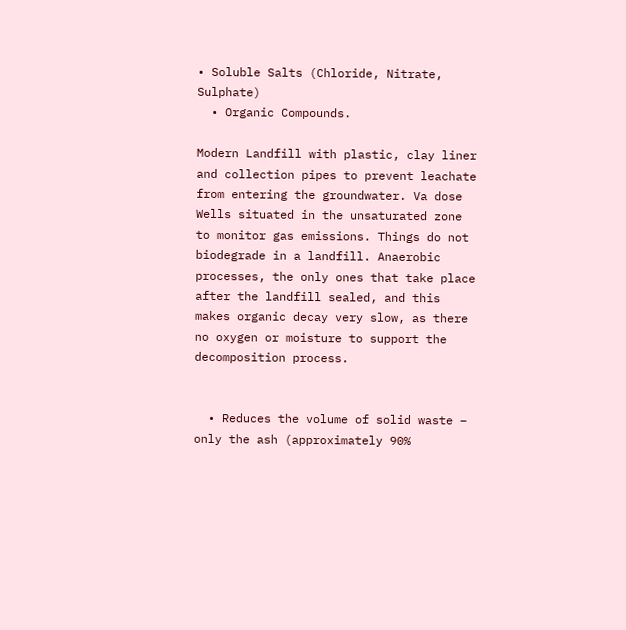• Soluble Salts (Chloride, Nitrate, Sulphate)
  • Organic Compounds.

Modern Landfill with plastic, clay liner and collection pipes to prevent leachate from entering the groundwater. Va dose Wells situated in the unsaturated zone to monitor gas emissions. Things do not biodegrade in a landfill. Anaerobic processes, the only ones that take place after the landfill sealed, and this makes organic decay very slow, as there no oxygen or moisture to support the decomposition process.


  • Reduces the volume of solid waste – only the ash (approximately 90%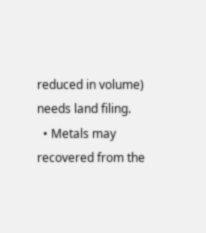reduced in volume) needs land filing.
  • Metals may recovered from the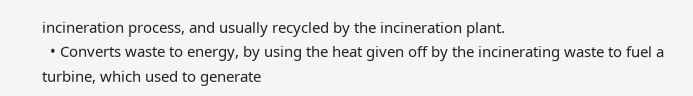incineration process, and usually recycled by the incineration plant.
  • Converts waste to energy, by using the heat given off by the incinerating waste to fuel a turbine, which used to generate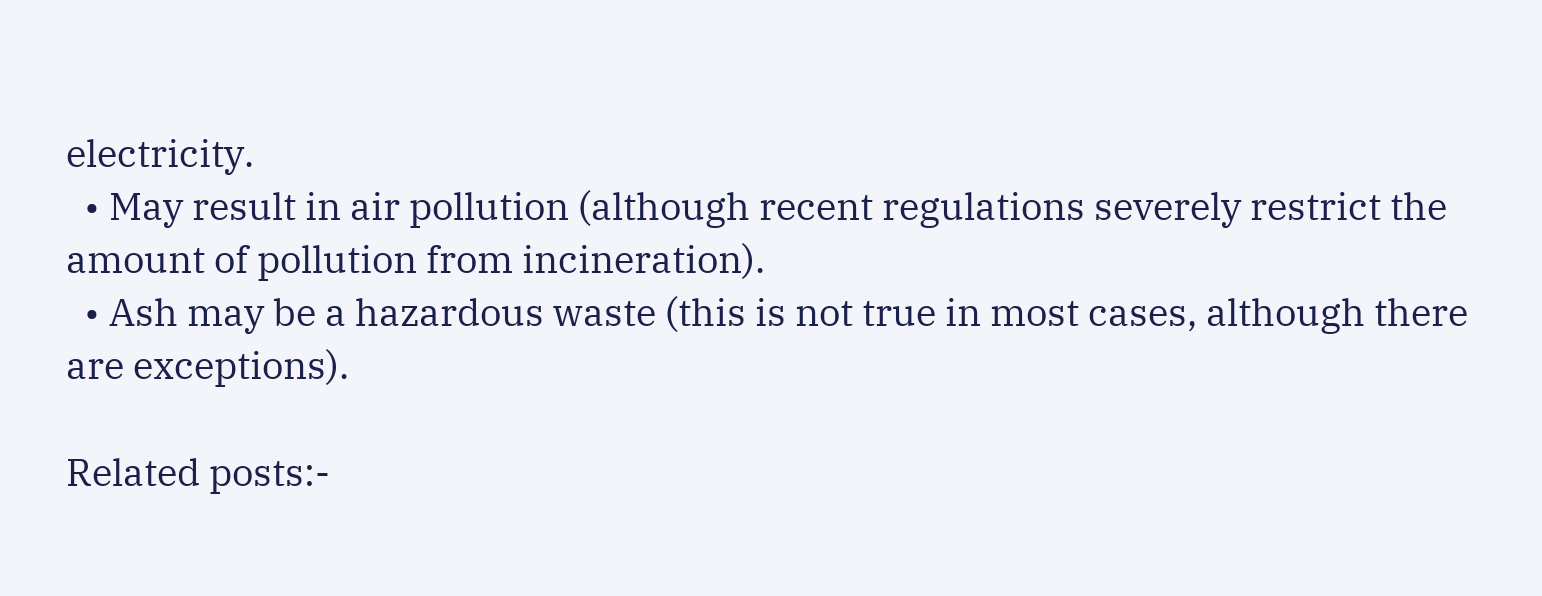electricity.
  • May result in air pollution (although recent regulations severely restrict the amount of pollution from incineration).
  • Ash may be a hazardous waste (this is not true in most cases, although there are exceptions).

Related posts:-